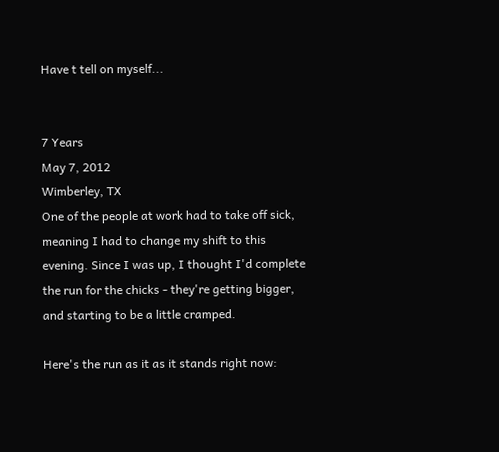Have t tell on myself...


7 Years
May 7, 2012
Wimberley, TX
One of the people at work had to take off sick, meaning I had to change my shift to this evening. Since I was up, I thought I'd complete the run for the chicks - they're getting bigger, and starting to be a little cramped.

Here's the run as it as it stands right now: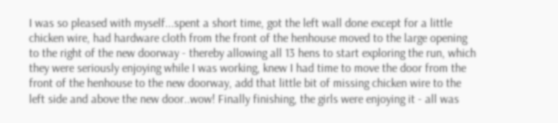I was so pleased with myself...spent a short time, got the left wall done except for a little chicken wire, had hardware cloth from the front of the henhouse moved to the large opening to the right of the new doorway - thereby allowing all 13 hens to start exploring the run, which they were seriously enjoying while I was working, knew I had time to move the door from the front of the henhouse to the new doorway, add that little bit of missing chicken wire to the left side and above the new door..wow! Finally finishing, the girls were enjoying it - all was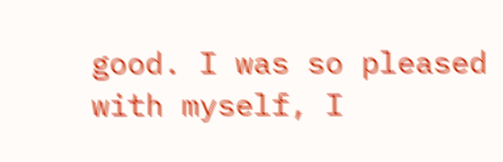good. I was so pleased with myself, I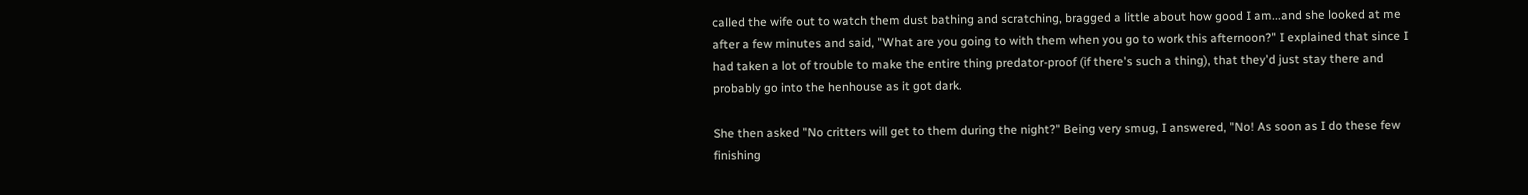called the wife out to watch them dust bathing and scratching, bragged a little about how good I am...and she looked at me after a few minutes and said, "What are you going to with them when you go to work this afternoon?" I explained that since I had taken a lot of trouble to make the entire thing predator-proof (if there's such a thing), that they'd just stay there and probably go into the henhouse as it got dark.

She then asked "No critters will get to them during the night?" Being very smug, I answered, "No! As soon as I do these few finishing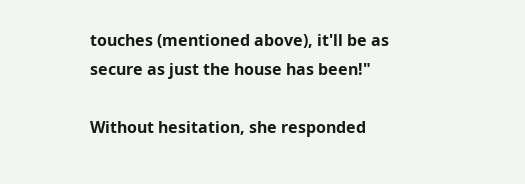touches (mentioned above), it'll be as secure as just the house has been!"

Without hesitation, she responded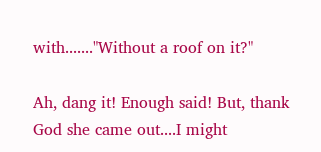with......."Without a roof on it?"

Ah, dang it! Enough said! But, thank God she came out....I might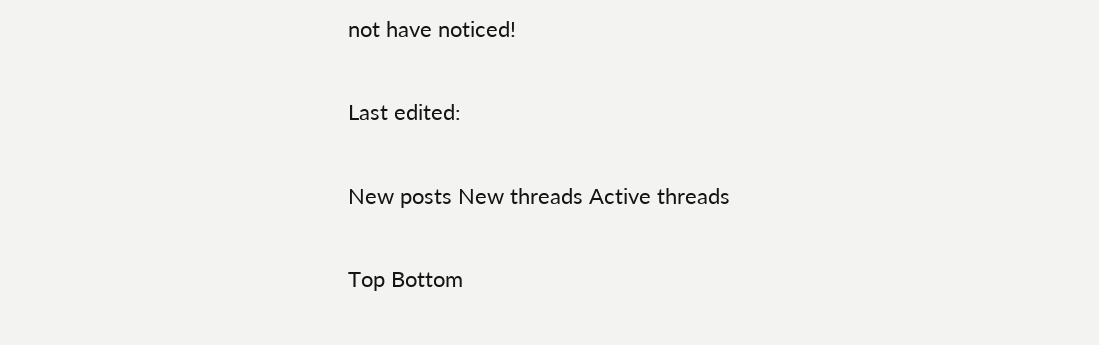not have noticed!

Last edited:

New posts New threads Active threads

Top Bottom